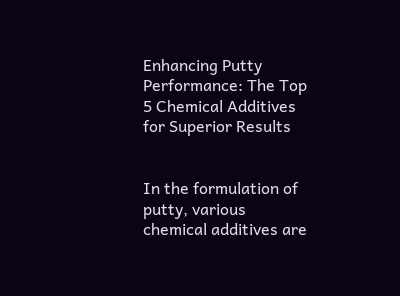Enhancing Putty Performance: The Top 5 Chemical Additives for Superior Results


In the formulation of putty, various chemical additives are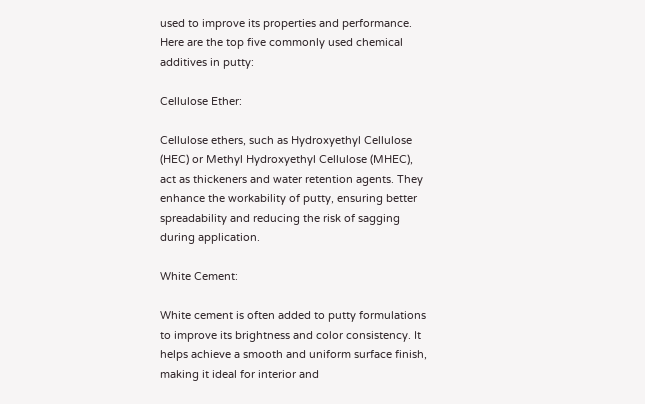used to improve its properties and performance. Here are the top five commonly used chemical additives in putty:

Cellulose Ether:

Cellulose ethers, such as Hydroxyethyl Cellulose (HEC) or Methyl Hydroxyethyl Cellulose (MHEC), act as thickeners and water retention agents. They enhance the workability of putty, ensuring better spreadability and reducing the risk of sagging during application.

White Cement:

White cement is often added to putty formulations to improve its brightness and color consistency. It helps achieve a smooth and uniform surface finish, making it ideal for interior and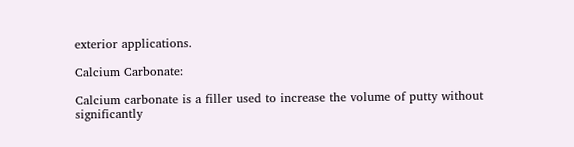exterior applications.

Calcium Carbonate:

Calcium carbonate is a filler used to increase the volume of putty without significantly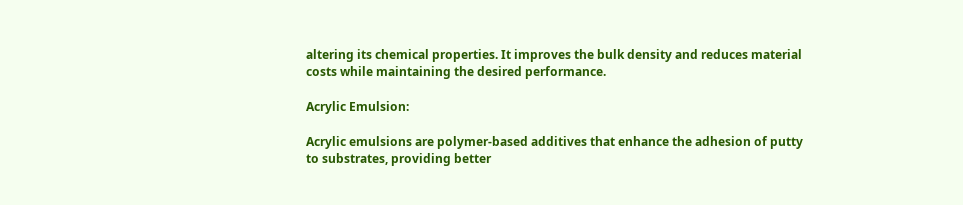altering its chemical properties. It improves the bulk density and reduces material costs while maintaining the desired performance.

Acrylic Emulsion:

Acrylic emulsions are polymer-based additives that enhance the adhesion of putty to substrates, providing better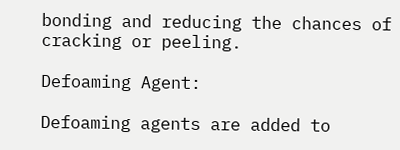bonding and reducing the chances of cracking or peeling.

Defoaming Agent:

Defoaming agents are added to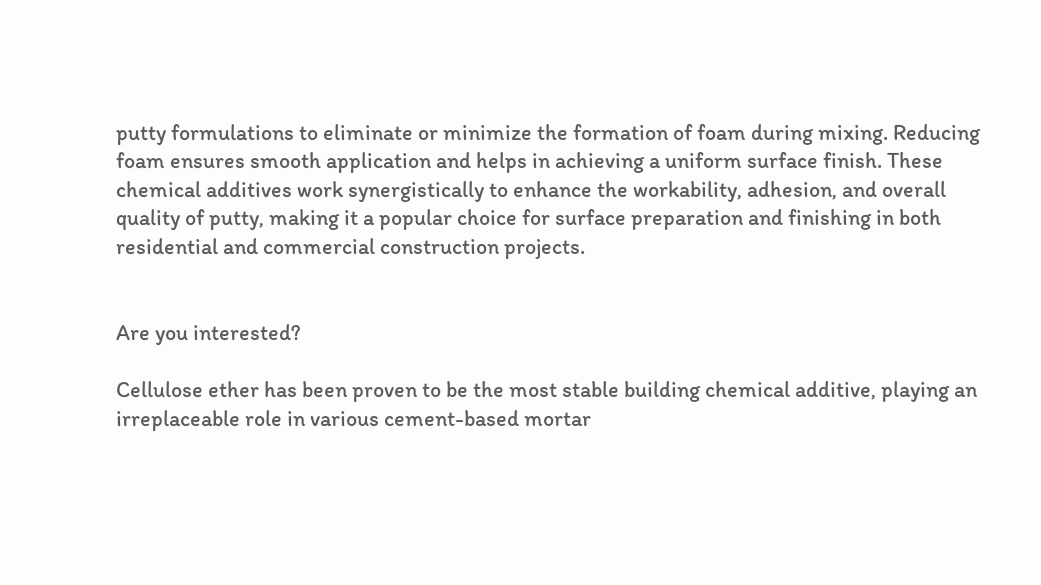putty formulations to eliminate or minimize the formation of foam during mixing. Reducing foam ensures smooth application and helps in achieving a uniform surface finish. These chemical additives work synergistically to enhance the workability, adhesion, and overall quality of putty, making it a popular choice for surface preparation and finishing in both residential and commercial construction projects.


Are you interested?

Cellulose ether has been proven to be the most stable building chemical additive, playing an irreplaceable role in various cement-based mortar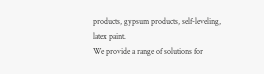products, gypsum products, self-leveling, latex paint.
We provide a range of solutions for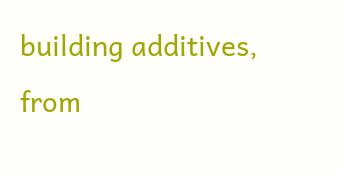building additives, from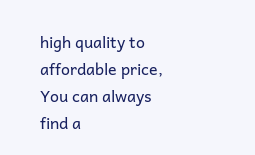high quality to affordable price,
You can always find a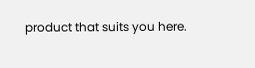product that suits you here.